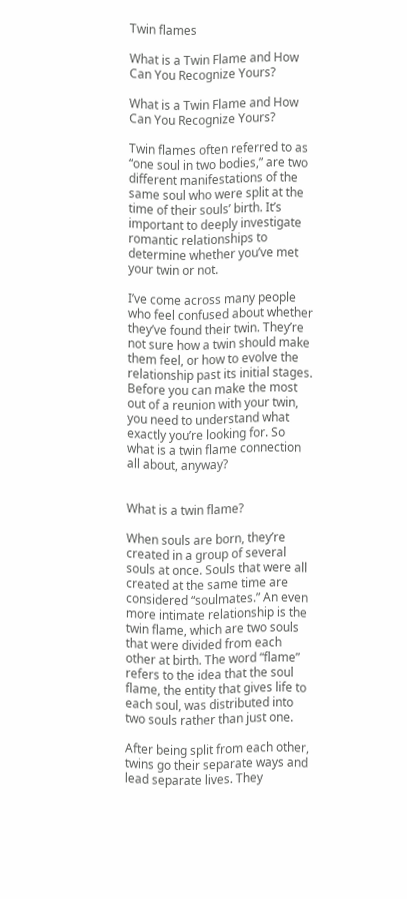Twin flames

What is a Twin Flame and How Can You Recognize Yours?

What is a Twin Flame and How Can You Recognize Yours?

Twin flames often referred to as “one soul in two bodies,” are two different manifestations of the same soul who were split at the time of their souls’ birth. It’s important to deeply investigate romantic relationships to determine whether you’ve met your twin or not.

I’ve come across many people who feel confused about whether they’ve found their twin. They’re not sure how a twin should make them feel, or how to evolve the relationship past its initial stages. Before you can make the most out of a reunion with your twin, you need to understand what exactly you’re looking for. So what is a twin flame connection all about, anyway?


What is a twin flame?

When souls are born, they’re created in a group of several souls at once. Souls that were all created at the same time are considered “soulmates.” An even more intimate relationship is the twin flame, which are two souls that were divided from each other at birth. The word “flame” refers to the idea that the soul flame, the entity that gives life to each soul, was distributed into two souls rather than just one.

After being split from each other, twins go their separate ways and lead separate lives. They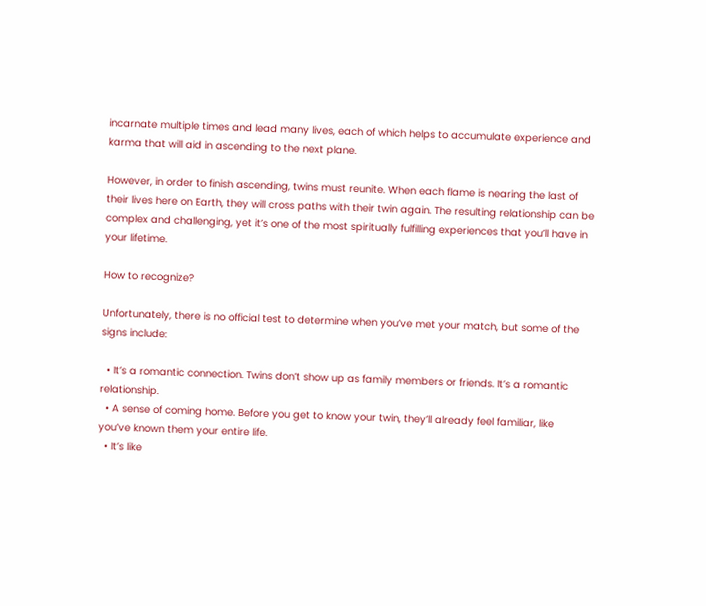incarnate multiple times and lead many lives, each of which helps to accumulate experience and karma that will aid in ascending to the next plane.

However, in order to finish ascending, twins must reunite. When each flame is nearing the last of their lives here on Earth, they will cross paths with their twin again. The resulting relationship can be complex and challenging, yet it’s one of the most spiritually fulfilling experiences that you’ll have in your lifetime.

How to recognize?

Unfortunately, there is no official test to determine when you’ve met your match, but some of the signs include:

  • It’s a romantic connection. Twins don’t show up as family members or friends. It’s a romantic relationship.
  • A sense of coming home. Before you get to know your twin, they’ll already feel familiar, like you’ve known them your entire life.
  • It’s like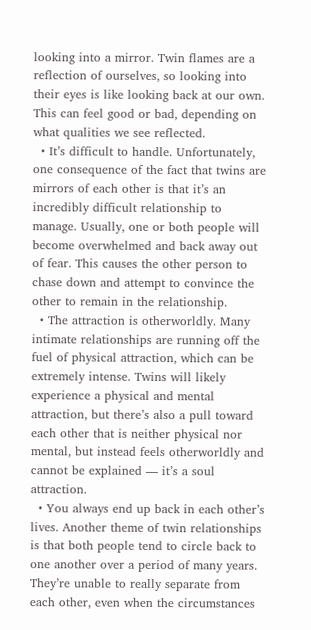looking into a mirror. Twin flames are a reflection of ourselves, so looking into their eyes is like looking back at our own. This can feel good or bad, depending on what qualities we see reflected.
  • It’s difficult to handle. Unfortunately, one consequence of the fact that twins are mirrors of each other is that it’s an incredibly difficult relationship to manage. Usually, one or both people will become overwhelmed and back away out of fear. This causes the other person to chase down and attempt to convince the other to remain in the relationship.
  • The attraction is otherworldly. Many intimate relationships are running off the fuel of physical attraction, which can be extremely intense. Twins will likely experience a physical and mental attraction, but there’s also a pull toward each other that is neither physical nor mental, but instead feels otherworldly and cannot be explained — it’s a soul attraction.
  • You always end up back in each other’s lives. Another theme of twin relationships is that both people tend to circle back to one another over a period of many years. They’re unable to really separate from each other, even when the circumstances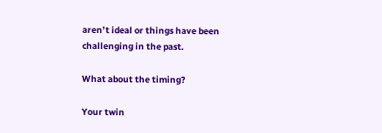aren’t ideal or things have been challenging in the past.

What about the timing?

Your twin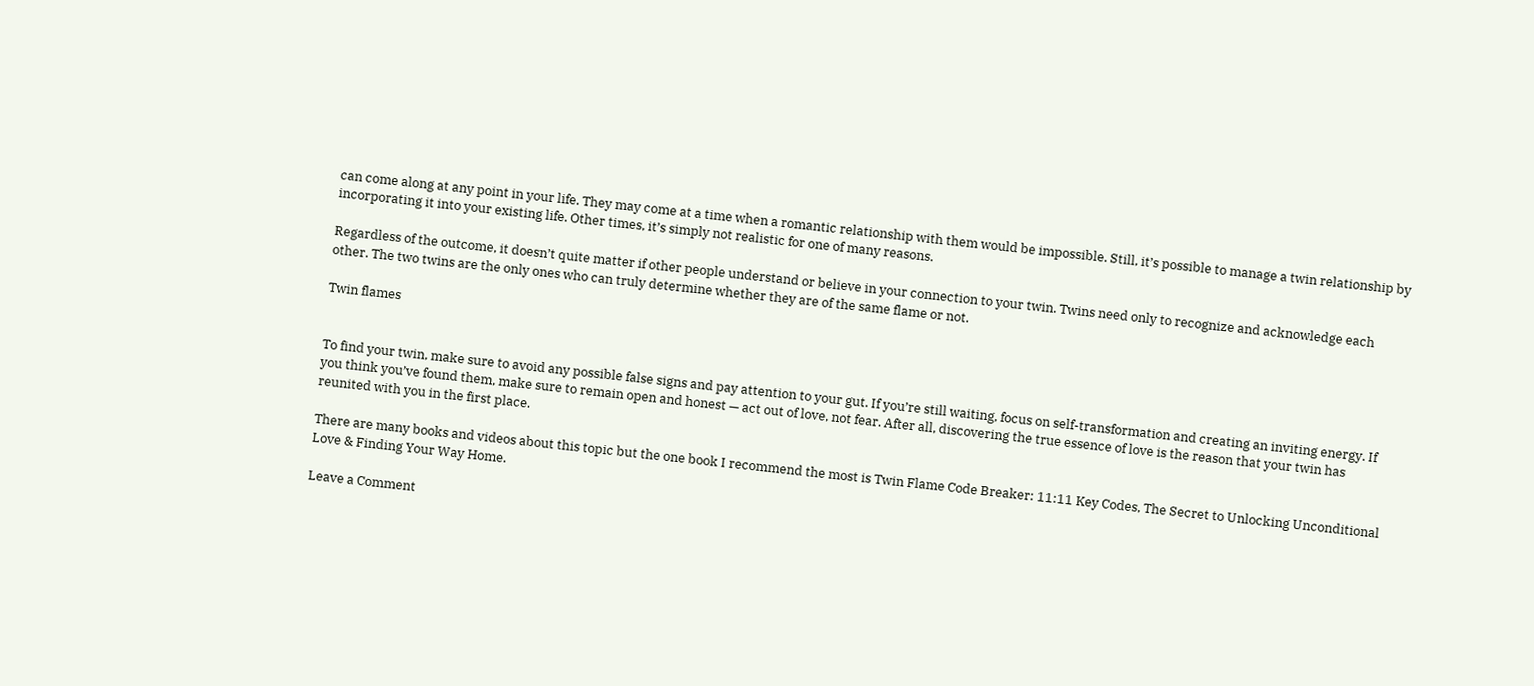can come along at any point in your life. They may come at a time when a romantic relationship with them would be impossible. Still, it’s possible to manage a twin relationship by incorporating it into your existing life. Other times, it’s simply not realistic for one of many reasons.

Regardless of the outcome, it doesn’t quite matter if other people understand or believe in your connection to your twin. Twins need only to recognize and acknowledge each other. The two twins are the only ones who can truly determine whether they are of the same flame or not.

Twin flames


To find your twin, make sure to avoid any possible false signs and pay attention to your gut. If you’re still waiting, focus on self-transformation and creating an inviting energy. If you think you’ve found them, make sure to remain open and honest — act out of love, not fear. After all, discovering the true essence of love is the reason that your twin has reunited with you in the first place.

There are many books and videos about this topic but the one book I recommend the most is Twin Flame Code Breaker: 11:11 Key Codes, The Secret to Unlocking Unconditional Love & Finding Your Way Home.

Leave a Comment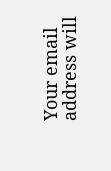Your email address will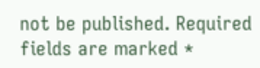not be published. Required fields are marked *